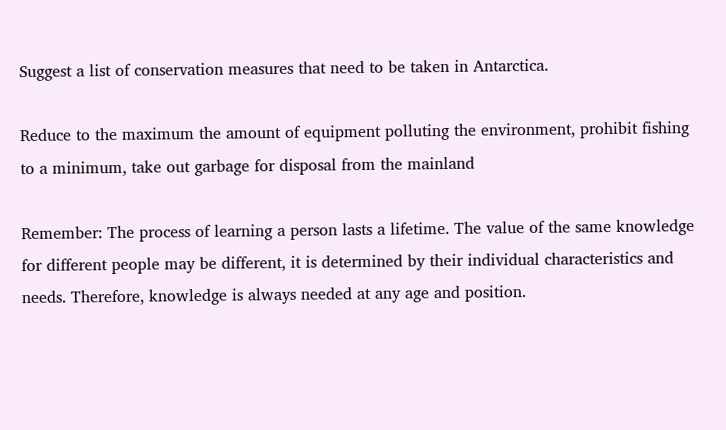Suggest a list of conservation measures that need to be taken in Antarctica.

Reduce to the maximum the amount of equipment polluting the environment, prohibit fishing to a minimum, take out garbage for disposal from the mainland

Remember: The process of learning a person lasts a lifetime. The value of the same knowledge for different people may be different, it is determined by their individual characteristics and needs. Therefore, knowledge is always needed at any age and position.